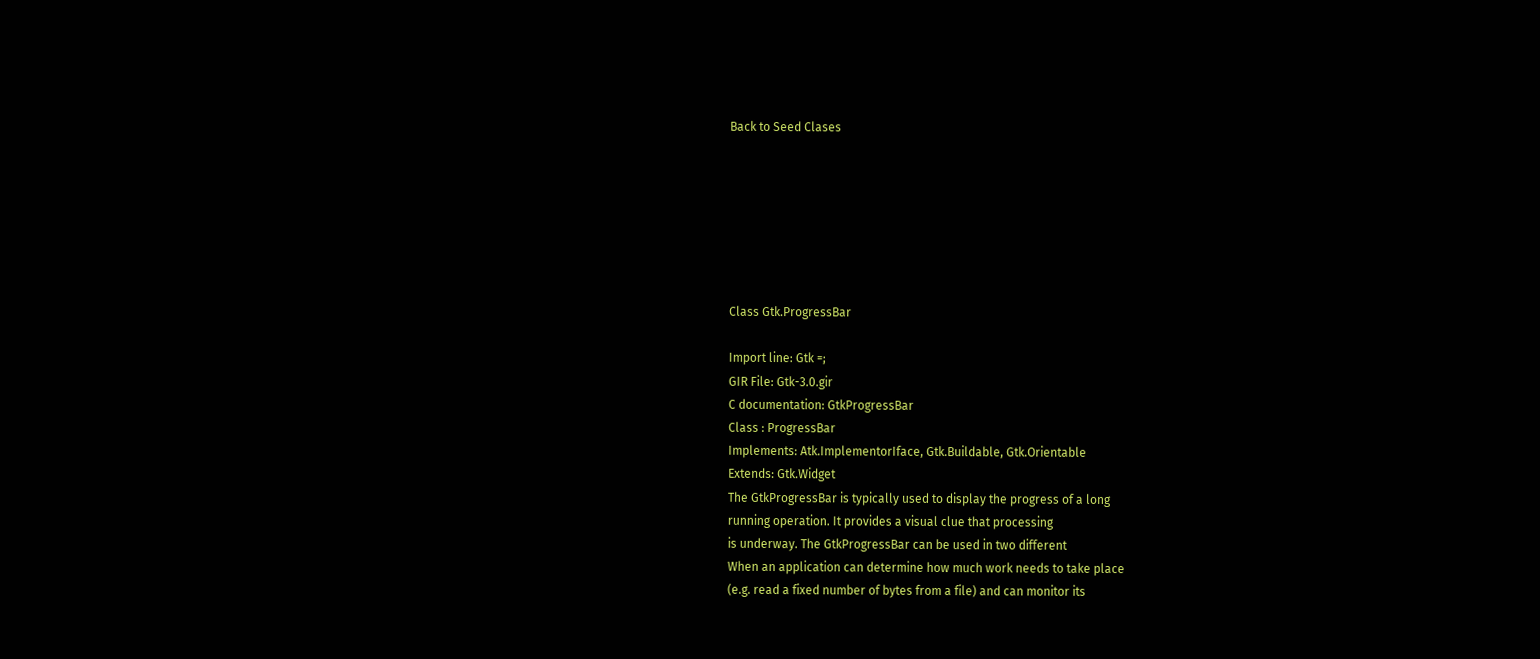Back to Seed Clases







Class Gtk.ProgressBar

Import line: Gtk =;
GIR File: Gtk-3.0.gir
C documentation: GtkProgressBar
Class : ProgressBar
Implements: Atk.ImplementorIface, Gtk.Buildable, Gtk.Orientable
Extends: Gtk.Widget
The GtkProgressBar is typically used to display the progress of a long
running operation. It provides a visual clue that processing
is underway. The GtkProgressBar can be used in two different
When an application can determine how much work needs to take place
(e.g. read a fixed number of bytes from a file) and can monitor its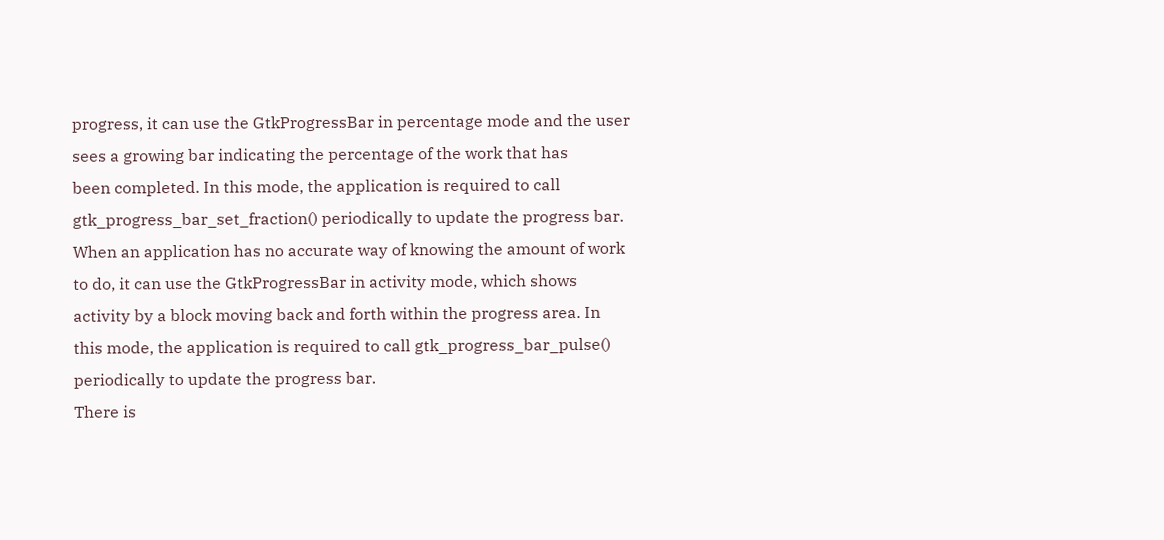progress, it can use the GtkProgressBar in percentage mode and the user
sees a growing bar indicating the percentage of the work that has
been completed. In this mode, the application is required to call
gtk_progress_bar_set_fraction() periodically to update the progress bar.
When an application has no accurate way of knowing the amount of work
to do, it can use the GtkProgressBar in activity mode, which shows
activity by a block moving back and forth within the progress area. In
this mode, the application is required to call gtk_progress_bar_pulse()
periodically to update the progress bar.
There is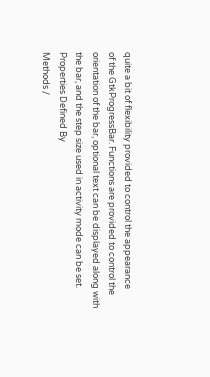quite a bit of flexibility provided to control the appearance
of the GtkProgressBar. Functions are provided to control the
orientation of the bar, optional text can be displayed along with
the bar, and the step size used in activity mode can be set.
Properties Defined By
Methods /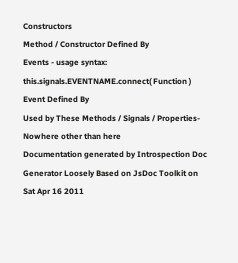Constructors
Method / Constructor Defined By
Events - usage syntax: this.signals.EVENTNAME.connect( Function )
Event Defined By
Used by These Methods / Signals / Properties- Nowhere other than here
Documentation generated by Introspection Doc Generator Loosely Based on JsDoc Toolkit on Sat Apr 16 2011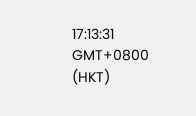17:13:31 GMT+0800 (HKT)